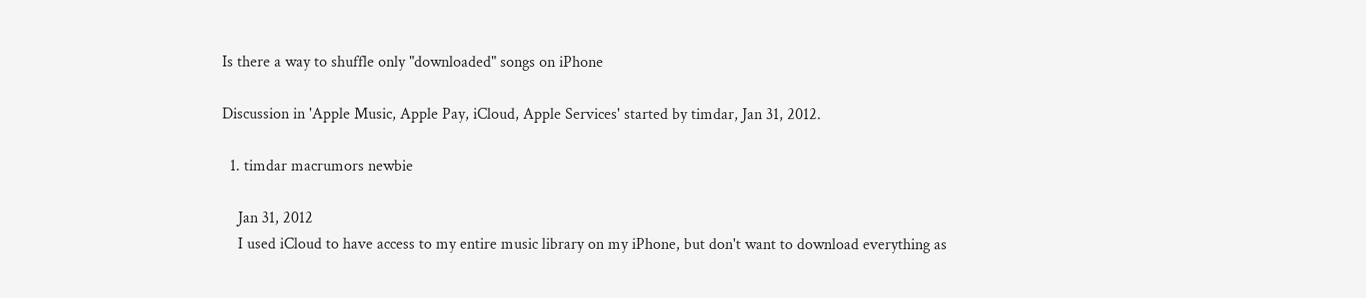Is there a way to shuffle only "downloaded" songs on iPhone

Discussion in 'Apple Music, Apple Pay, iCloud, Apple Services' started by timdar, Jan 31, 2012.

  1. timdar macrumors newbie

    Jan 31, 2012
    I used iCloud to have access to my entire music library on my iPhone, but don't want to download everything as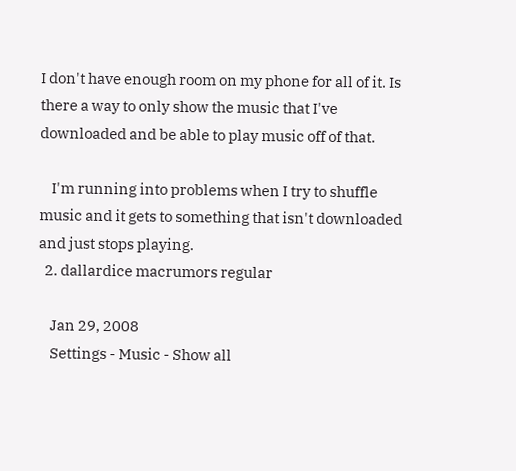I don't have enough room on my phone for all of it. Is there a way to only show the music that I've downloaded and be able to play music off of that.

    I'm running into problems when I try to shuffle music and it gets to something that isn't downloaded and just stops playing.
  2. dallardice macrumors regular

    Jan 29, 2008
    Settings - Music - Show all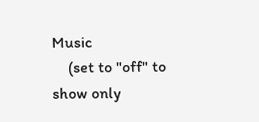Music
    (set to "off" to show only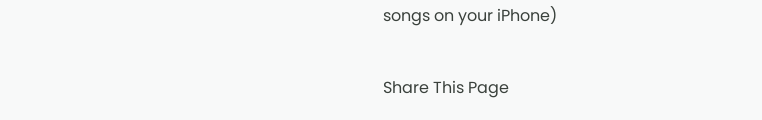songs on your iPhone)

Share This Page